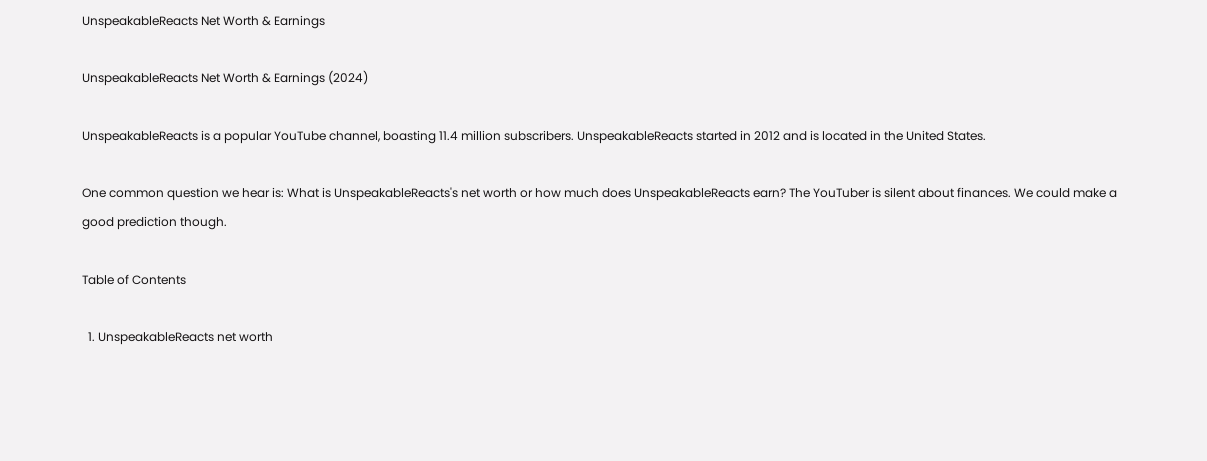UnspeakableReacts Net Worth & Earnings

UnspeakableReacts Net Worth & Earnings (2024)

UnspeakableReacts is a popular YouTube channel, boasting 11.4 million subscribers. UnspeakableReacts started in 2012 and is located in the United States.

One common question we hear is: What is UnspeakableReacts's net worth or how much does UnspeakableReacts earn? The YouTuber is silent about finances. We could make a good prediction though.

Table of Contents

  1. UnspeakableReacts net worth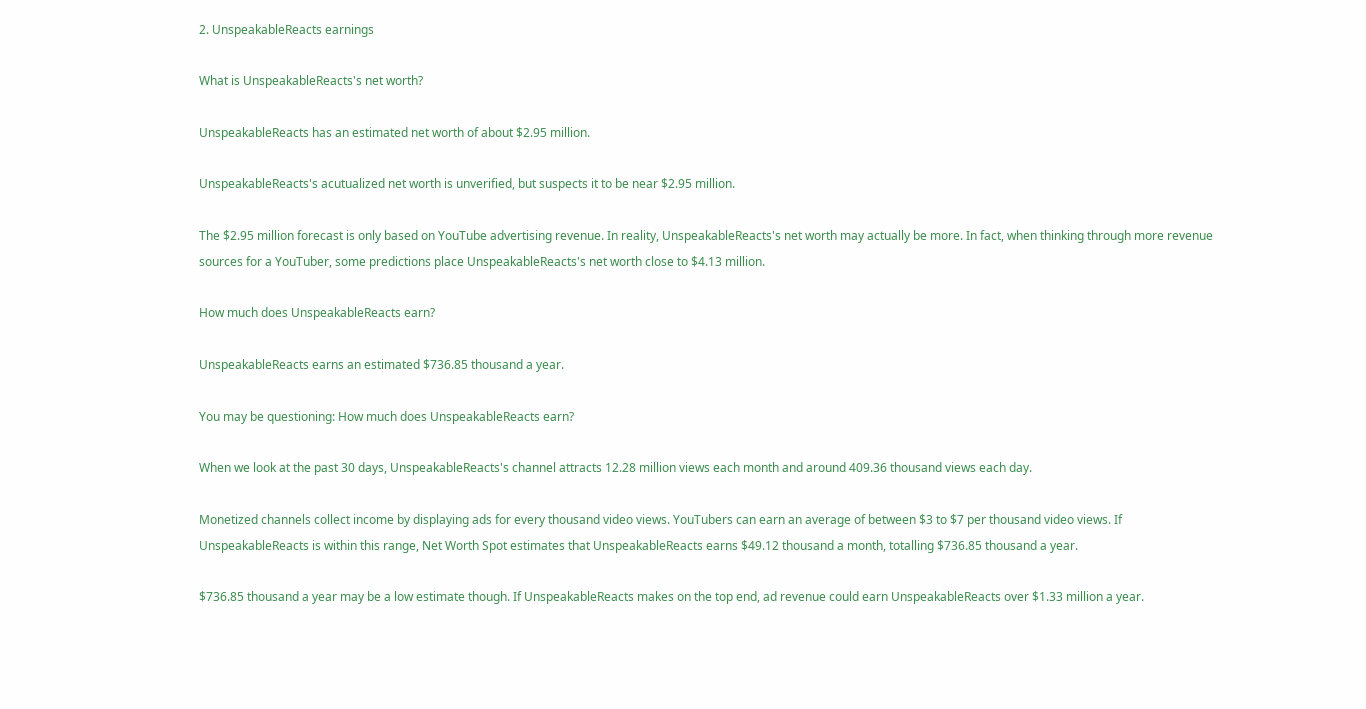2. UnspeakableReacts earnings

What is UnspeakableReacts's net worth?

UnspeakableReacts has an estimated net worth of about $2.95 million.

UnspeakableReacts's acutualized net worth is unverified, but suspects it to be near $2.95 million.

The $2.95 million forecast is only based on YouTube advertising revenue. In reality, UnspeakableReacts's net worth may actually be more. In fact, when thinking through more revenue sources for a YouTuber, some predictions place UnspeakableReacts's net worth close to $4.13 million.

How much does UnspeakableReacts earn?

UnspeakableReacts earns an estimated $736.85 thousand a year.

You may be questioning: How much does UnspeakableReacts earn?

When we look at the past 30 days, UnspeakableReacts's channel attracts 12.28 million views each month and around 409.36 thousand views each day.

Monetized channels collect income by displaying ads for every thousand video views. YouTubers can earn an average of between $3 to $7 per thousand video views. If UnspeakableReacts is within this range, Net Worth Spot estimates that UnspeakableReacts earns $49.12 thousand a month, totalling $736.85 thousand a year.

$736.85 thousand a year may be a low estimate though. If UnspeakableReacts makes on the top end, ad revenue could earn UnspeakableReacts over $1.33 million a year.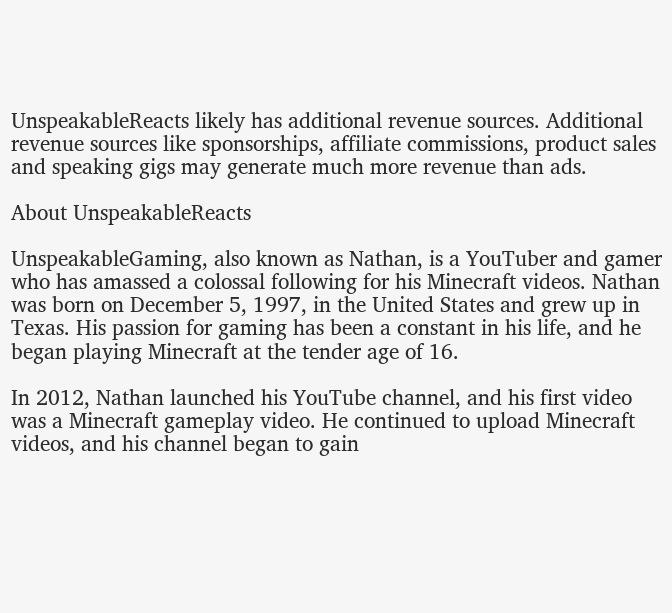UnspeakableReacts likely has additional revenue sources. Additional revenue sources like sponsorships, affiliate commissions, product sales and speaking gigs may generate much more revenue than ads.

About UnspeakableReacts

UnspeakableGaming, also known as Nathan, is a YouTuber and gamer who has amassed a colossal following for his Minecraft videos. Nathan was born on December 5, 1997, in the United States and grew up in Texas. His passion for gaming has been a constant in his life, and he began playing Minecraft at the tender age of 16.

In 2012, Nathan launched his YouTube channel, and his first video was a Minecraft gameplay video. He continued to upload Minecraft videos, and his channel began to gain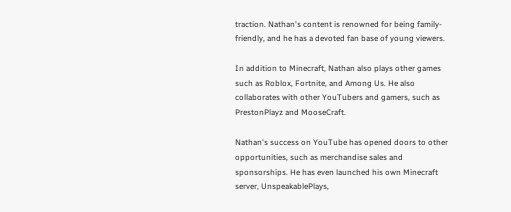traction. Nathan's content is renowned for being family-friendly, and he has a devoted fan base of young viewers.

In addition to Minecraft, Nathan also plays other games such as Roblox, Fortnite, and Among Us. He also collaborates with other YouTubers and gamers, such as PrestonPlayz and MooseCraft.

Nathan's success on YouTube has opened doors to other opportunities, such as merchandise sales and sponsorships. He has even launched his own Minecraft server, UnspeakablePlays,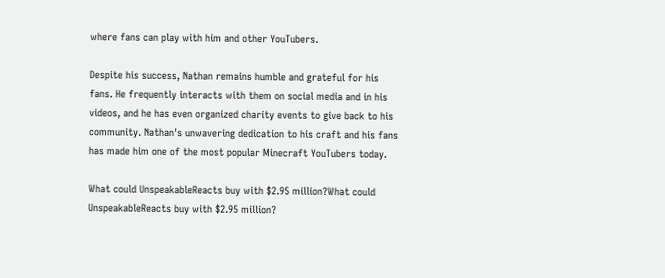where fans can play with him and other YouTubers.

Despite his success, Nathan remains humble and grateful for his fans. He frequently interacts with them on social media and in his videos, and he has even organized charity events to give back to his community. Nathan's unwavering dedication to his craft and his fans has made him one of the most popular Minecraft YouTubers today.

What could UnspeakableReacts buy with $2.95 million?What could UnspeakableReacts buy with $2.95 million?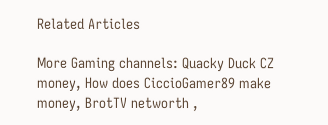Related Articles

More Gaming channels: Quacky Duck CZ money, How does CiccioGamer89 make money, BrotTV networth ,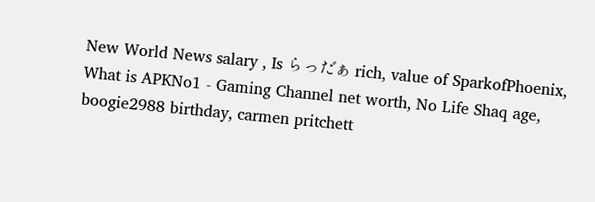New World News salary , Is らっだぁ rich, value of SparkofPhoenix, What is APKNo1 - Gaming Channel net worth, No Life Shaq age, boogie2988 birthday, carmen pritchett